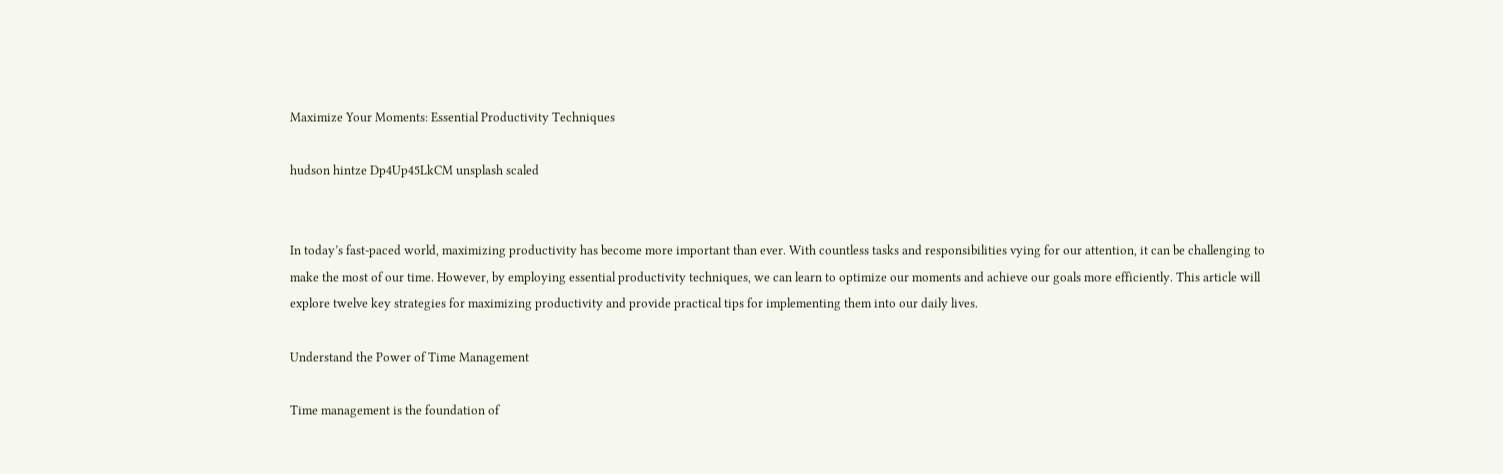Maximize Your Moments: Essential Productivity Techniques

hudson hintze Dp4Up45LkCM unsplash scaled


In today’s fast-paced world, maximizing productivity has become more important than ever. With countless tasks and responsibilities vying for our attention, it can be challenging to make the most of our time. However, by employing essential productivity techniques, we can learn to optimize our moments and achieve our goals more efficiently. This article will explore twelve key strategies for maximizing productivity and provide practical tips for implementing them into our daily lives.

Understand the Power of Time Management

Time management is the foundation of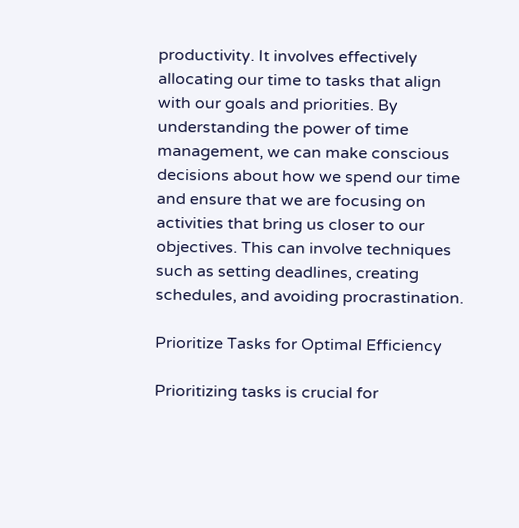productivity. It involves effectively allocating our time to tasks that align with our goals and priorities. By understanding the power of time management, we can make conscious decisions about how we spend our time and ensure that we are focusing on activities that bring us closer to our objectives. This can involve techniques such as setting deadlines, creating schedules, and avoiding procrastination.

Prioritize Tasks for Optimal Efficiency

Prioritizing tasks is crucial for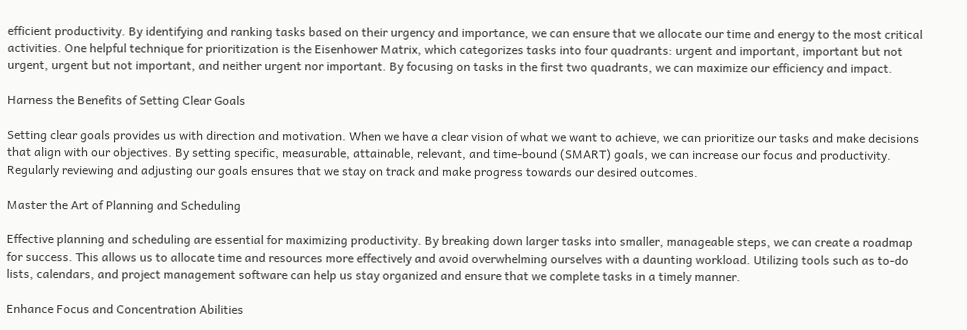efficient productivity. By identifying and ranking tasks based on their urgency and importance, we can ensure that we allocate our time and energy to the most critical activities. One helpful technique for prioritization is the Eisenhower Matrix, which categorizes tasks into four quadrants: urgent and important, important but not urgent, urgent but not important, and neither urgent nor important. By focusing on tasks in the first two quadrants, we can maximize our efficiency and impact.

Harness the Benefits of Setting Clear Goals

Setting clear goals provides us with direction and motivation. When we have a clear vision of what we want to achieve, we can prioritize our tasks and make decisions that align with our objectives. By setting specific, measurable, attainable, relevant, and time-bound (SMART) goals, we can increase our focus and productivity. Regularly reviewing and adjusting our goals ensures that we stay on track and make progress towards our desired outcomes.

Master the Art of Planning and Scheduling

Effective planning and scheduling are essential for maximizing productivity. By breaking down larger tasks into smaller, manageable steps, we can create a roadmap for success. This allows us to allocate time and resources more effectively and avoid overwhelming ourselves with a daunting workload. Utilizing tools such as to-do lists, calendars, and project management software can help us stay organized and ensure that we complete tasks in a timely manner.

Enhance Focus and Concentration Abilities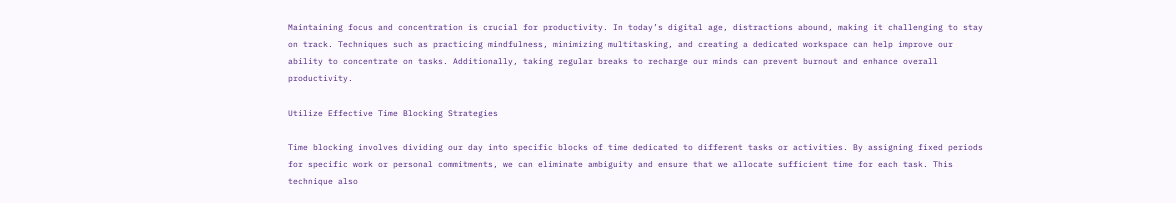Maintaining focus and concentration is crucial for productivity. In today’s digital age, distractions abound, making it challenging to stay on track. Techniques such as practicing mindfulness, minimizing multitasking, and creating a dedicated workspace can help improve our ability to concentrate on tasks. Additionally, taking regular breaks to recharge our minds can prevent burnout and enhance overall productivity.

Utilize Effective Time Blocking Strategies

Time blocking involves dividing our day into specific blocks of time dedicated to different tasks or activities. By assigning fixed periods for specific work or personal commitments, we can eliminate ambiguity and ensure that we allocate sufficient time for each task. This technique also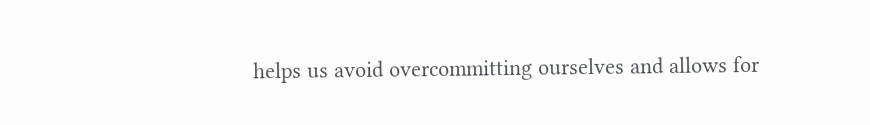helps us avoid overcommitting ourselves and allows for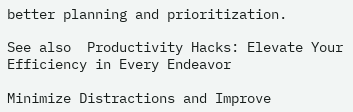better planning and prioritization.

See also  Productivity Hacks: Elevate Your Efficiency in Every Endeavor

Minimize Distractions and Improve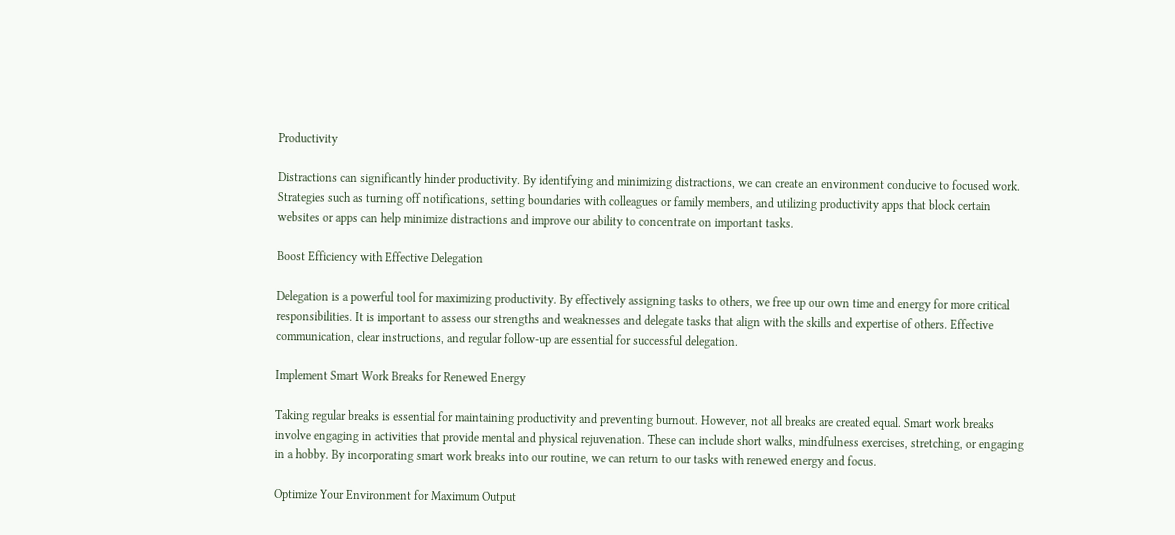Productivity

Distractions can significantly hinder productivity. By identifying and minimizing distractions, we can create an environment conducive to focused work. Strategies such as turning off notifications, setting boundaries with colleagues or family members, and utilizing productivity apps that block certain websites or apps can help minimize distractions and improve our ability to concentrate on important tasks.

Boost Efficiency with Effective Delegation

Delegation is a powerful tool for maximizing productivity. By effectively assigning tasks to others, we free up our own time and energy for more critical responsibilities. It is important to assess our strengths and weaknesses and delegate tasks that align with the skills and expertise of others. Effective communication, clear instructions, and regular follow-up are essential for successful delegation.

Implement Smart Work Breaks for Renewed Energy

Taking regular breaks is essential for maintaining productivity and preventing burnout. However, not all breaks are created equal. Smart work breaks involve engaging in activities that provide mental and physical rejuvenation. These can include short walks, mindfulness exercises, stretching, or engaging in a hobby. By incorporating smart work breaks into our routine, we can return to our tasks with renewed energy and focus.

Optimize Your Environment for Maximum Output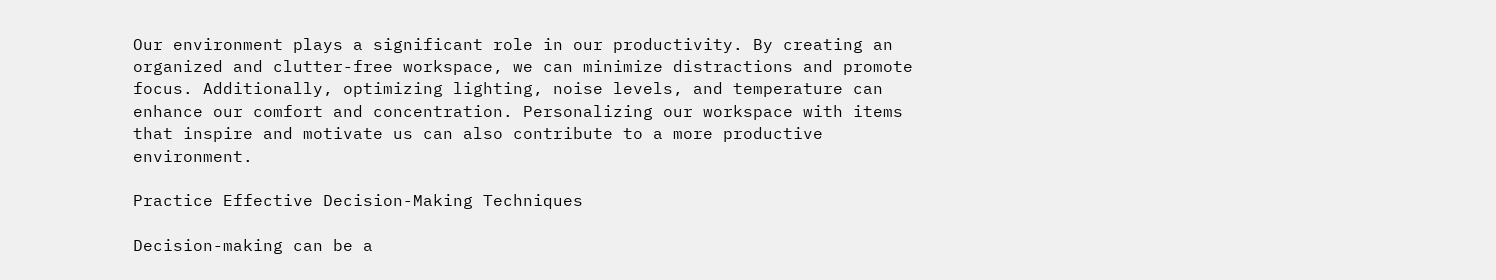Our environment plays a significant role in our productivity. By creating an organized and clutter-free workspace, we can minimize distractions and promote focus. Additionally, optimizing lighting, noise levels, and temperature can enhance our comfort and concentration. Personalizing our workspace with items that inspire and motivate us can also contribute to a more productive environment.

Practice Effective Decision-Making Techniques

Decision-making can be a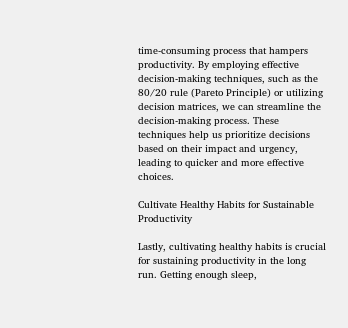time-consuming process that hampers productivity. By employing effective decision-making techniques, such as the 80/20 rule (Pareto Principle) or utilizing decision matrices, we can streamline the decision-making process. These techniques help us prioritize decisions based on their impact and urgency, leading to quicker and more effective choices.

Cultivate Healthy Habits for Sustainable Productivity

Lastly, cultivating healthy habits is crucial for sustaining productivity in the long run. Getting enough sleep,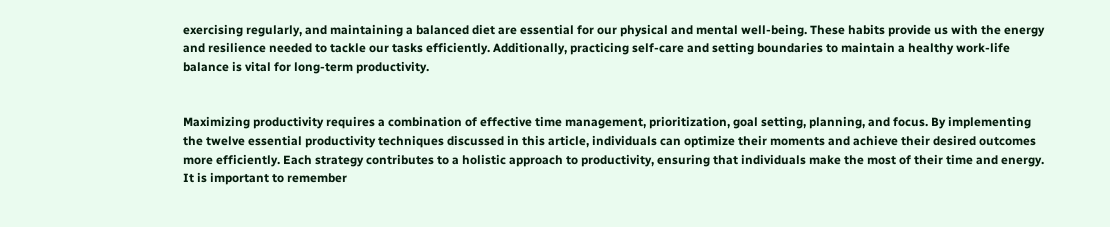exercising regularly, and maintaining a balanced diet are essential for our physical and mental well-being. These habits provide us with the energy and resilience needed to tackle our tasks efficiently. Additionally, practicing self-care and setting boundaries to maintain a healthy work-life balance is vital for long-term productivity.


Maximizing productivity requires a combination of effective time management, prioritization, goal setting, planning, and focus. By implementing the twelve essential productivity techniques discussed in this article, individuals can optimize their moments and achieve their desired outcomes more efficiently. Each strategy contributes to a holistic approach to productivity, ensuring that individuals make the most of their time and energy. It is important to remember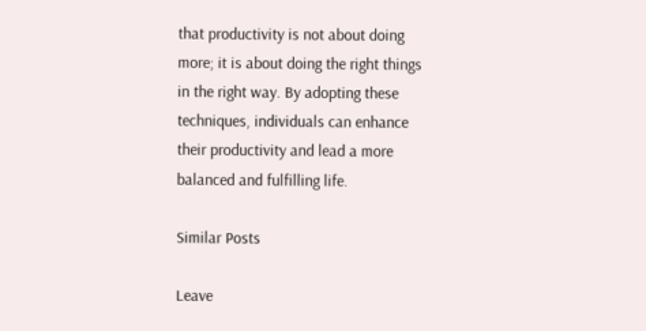that productivity is not about doing more; it is about doing the right things in the right way. By adopting these techniques, individuals can enhance their productivity and lead a more balanced and fulfilling life.

Similar Posts

Leave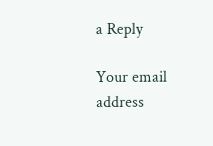a Reply

Your email address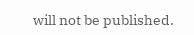will not be published.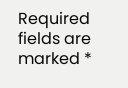Required fields are marked *